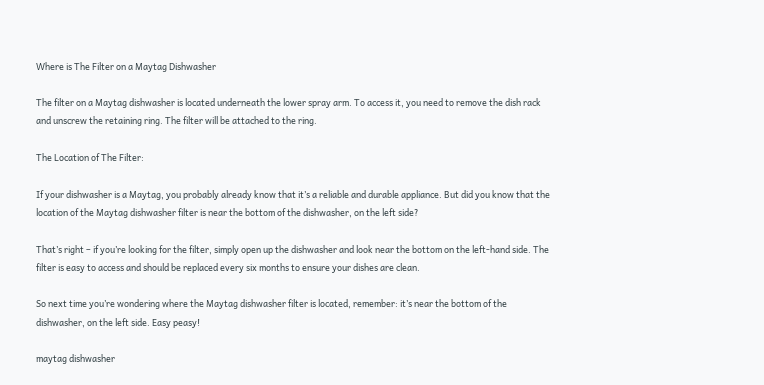Where is The Filter on a Maytag Dishwasher

The filter on a Maytag dishwasher is located underneath the lower spray arm. To access it, you need to remove the dish rack and unscrew the retaining ring. The filter will be attached to the ring.

The Location of The Filter:

If your dishwasher is a Maytag, you probably already know that it’s a reliable and durable appliance. But did you know that the location of the Maytag dishwasher filter is near the bottom of the dishwasher, on the left side?

That’s right – if you’re looking for the filter, simply open up the dishwasher and look near the bottom on the left-hand side. The filter is easy to access and should be replaced every six months to ensure your dishes are clean.

So next time you’re wondering where the Maytag dishwasher filter is located, remember: it’s near the bottom of the dishwasher, on the left side. Easy peasy!

maytag dishwasher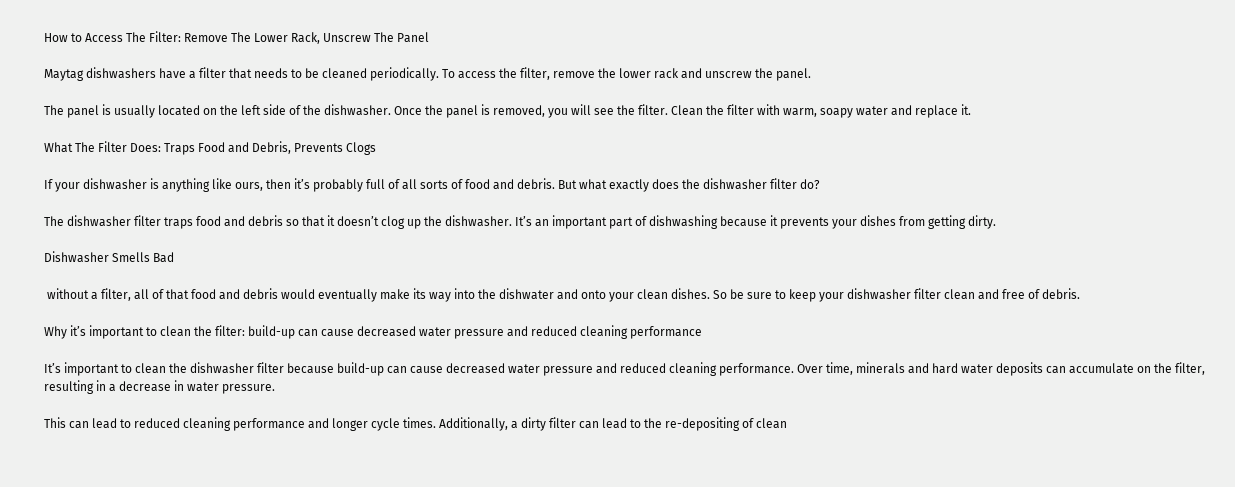How to Access The Filter: Remove The Lower Rack, Unscrew The Panel

Maytag dishwashers have a filter that needs to be cleaned periodically. To access the filter, remove the lower rack and unscrew the panel.

The panel is usually located on the left side of the dishwasher. Once the panel is removed, you will see the filter. Clean the filter with warm, soapy water and replace it.

What The Filter Does: Traps Food and Debris, Prevents Clogs

If your dishwasher is anything like ours, then it’s probably full of all sorts of food and debris. But what exactly does the dishwasher filter do?

The dishwasher filter traps food and debris so that it doesn’t clog up the dishwasher. It’s an important part of dishwashing because it prevents your dishes from getting dirty.

Dishwasher Smells Bad

 without a filter, all of that food and debris would eventually make its way into the dishwater and onto your clean dishes. So be sure to keep your dishwasher filter clean and free of debris.

Why it’s important to clean the filter: build-up can cause decreased water pressure and reduced cleaning performance

It’s important to clean the dishwasher filter because build-up can cause decreased water pressure and reduced cleaning performance. Over time, minerals and hard water deposits can accumulate on the filter, resulting in a decrease in water pressure.

This can lead to reduced cleaning performance and longer cycle times. Additionally, a dirty filter can lead to the re-depositing of clean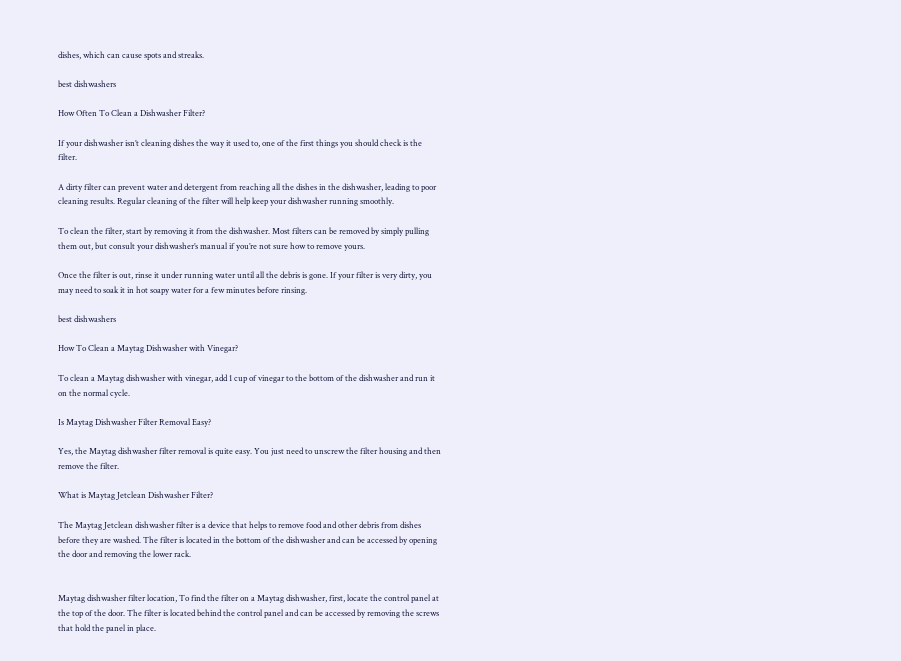dishes, which can cause spots and streaks.

best dishwashers

How Often To Clean a Dishwasher Filter?

If your dishwasher isn’t cleaning dishes the way it used to, one of the first things you should check is the filter.

A dirty filter can prevent water and detergent from reaching all the dishes in the dishwasher, leading to poor cleaning results. Regular cleaning of the filter will help keep your dishwasher running smoothly.

To clean the filter, start by removing it from the dishwasher. Most filters can be removed by simply pulling them out, but consult your dishwasher’s manual if you’re not sure how to remove yours.

Once the filter is out, rinse it under running water until all the debris is gone. If your filter is very dirty, you may need to soak it in hot soapy water for a few minutes before rinsing.

best dishwashers

How To Clean a Maytag Dishwasher with Vinegar?

To clean a Maytag dishwasher with vinegar, add 1 cup of vinegar to the bottom of the dishwasher and run it on the normal cycle.

Is Maytag Dishwasher Filter Removal Easy?

Yes, the Maytag dishwasher filter removal is quite easy. You just need to unscrew the filter housing and then remove the filter.

What is Maytag Jetclean Dishwasher Filter?

The Maytag Jetclean dishwasher filter is a device that helps to remove food and other debris from dishes before they are washed. The filter is located in the bottom of the dishwasher and can be accessed by opening the door and removing the lower rack.


Maytag dishwasher filter location, To find the filter on a Maytag dishwasher, first, locate the control panel at the top of the door. The filter is located behind the control panel and can be accessed by removing the screws that hold the panel in place.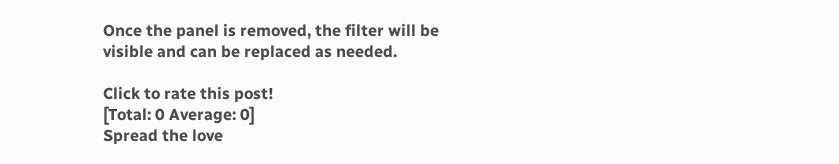Once the panel is removed, the filter will be visible and can be replaced as needed.

Click to rate this post!
[Total: 0 Average: 0]
Spread the love